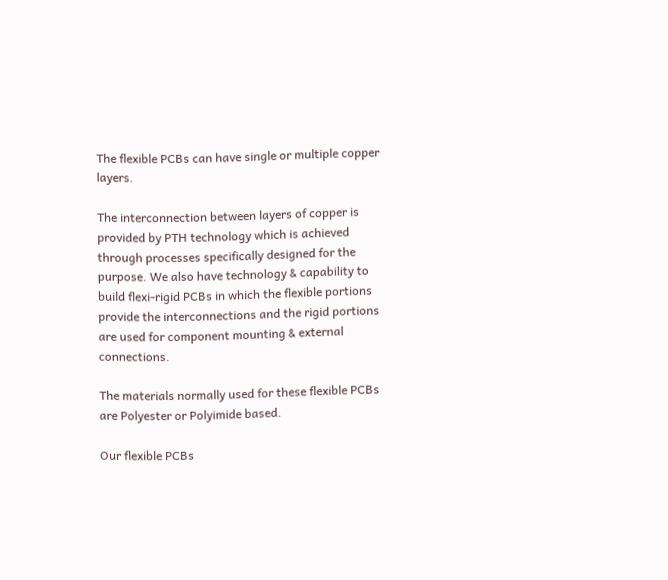The flexible PCBs can have single or multiple copper layers.

The interconnection between layers of copper is provided by PTH technology which is achieved through processes specifically designed for the purpose. We also have technology & capability to build flexi-rigid PCBs in which the flexible portions provide the interconnections and the rigid portions are used for component mounting & external connections.

The materials normally used for these flexible PCBs are Polyester or Polyimide based.

Our flexible PCBs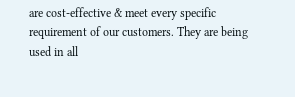are cost-effective & meet every specific requirement of our customers. They are being used in all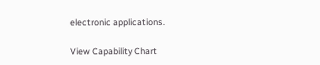electronic applications.

View Capability Chart